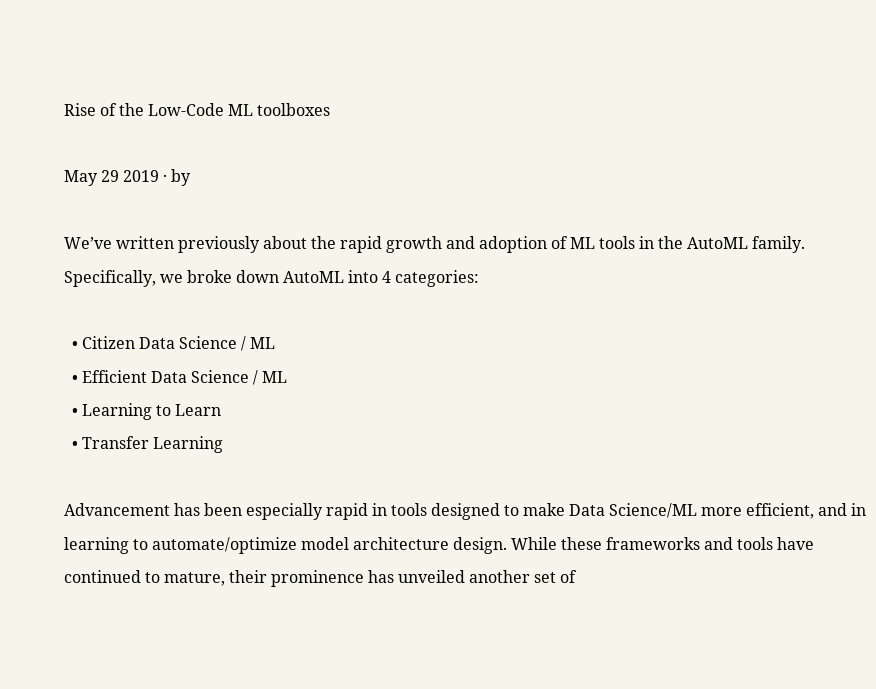Rise of the Low-Code ML toolboxes

May 29 2019 · by

We’ve written previously about the rapid growth and adoption of ML tools in the AutoML family. Specifically, we broke down AutoML into 4 categories:

  • Citizen Data Science / ML
  • Efficient Data Science / ML
  • Learning to Learn
  • Transfer Learning

Advancement has been especially rapid in tools designed to make Data Science/ML more efficient, and in learning to automate/optimize model architecture design. While these frameworks and tools have continued to mature, their prominence has unveiled another set of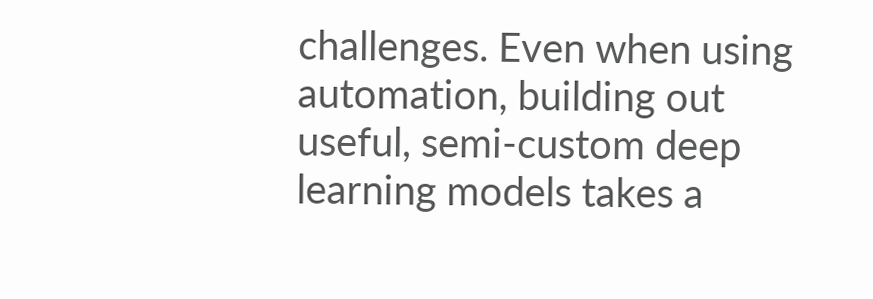challenges. Even when using automation, building out useful, semi-custom deep learning models takes a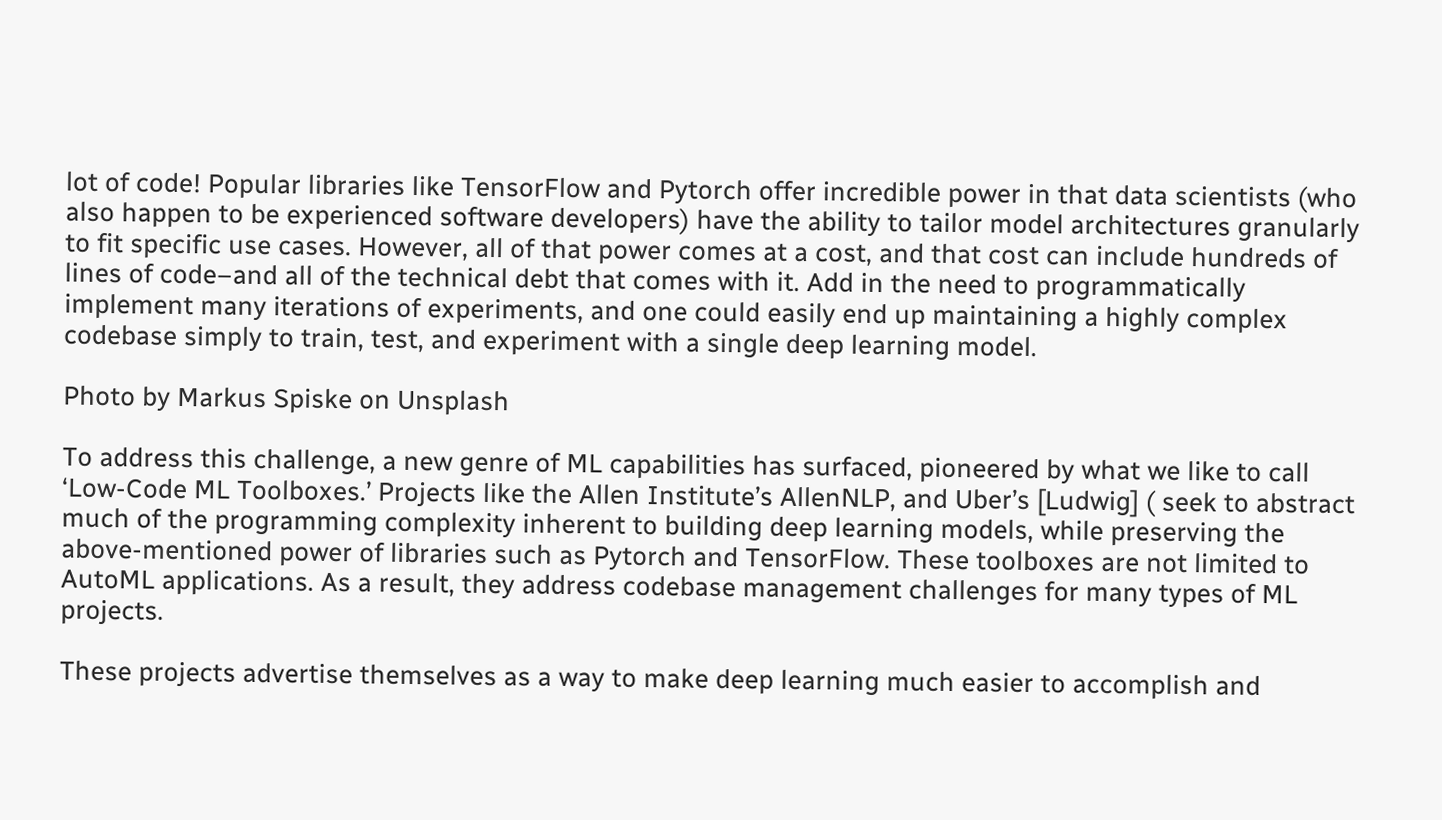lot of code! Popular libraries like TensorFlow and Pytorch offer incredible power in that data scientists (who also happen to be experienced software developers) have the ability to tailor model architectures granularly to fit specific use cases. However, all of that power comes at a cost, and that cost can include hundreds of lines of code–and all of the technical debt that comes with it. Add in the need to programmatically implement many iterations of experiments, and one could easily end up maintaining a highly complex codebase simply to train, test, and experiment with a single deep learning model.

Photo by Markus Spiske on Unsplash

To address this challenge, a new genre of ML capabilities has surfaced, pioneered by what we like to call ‘Low-Code ML Toolboxes.’ Projects like the Allen Institute’s AllenNLP, and Uber’s [Ludwig] ( seek to abstract much of the programming complexity inherent to building deep learning models, while preserving the above-mentioned power of libraries such as Pytorch and TensorFlow. These toolboxes are not limited to AutoML applications. As a result, they address codebase management challenges for many types of ML projects.

These projects advertise themselves as a way to make deep learning much easier to accomplish and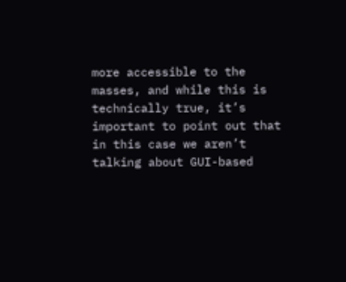more accessible to the masses, and while this is technically true, it’s important to point out that in this case we aren’t talking about GUI-based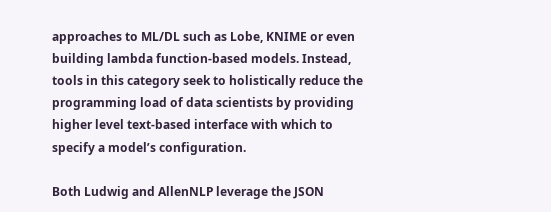approaches to ML/DL such as Lobe, KNIME or even building lambda function-based models. Instead, tools in this category seek to holistically reduce the programming load of data scientists by providing higher level text-based interface with which to specify a model’s configuration.

Both Ludwig and AllenNLP leverage the JSON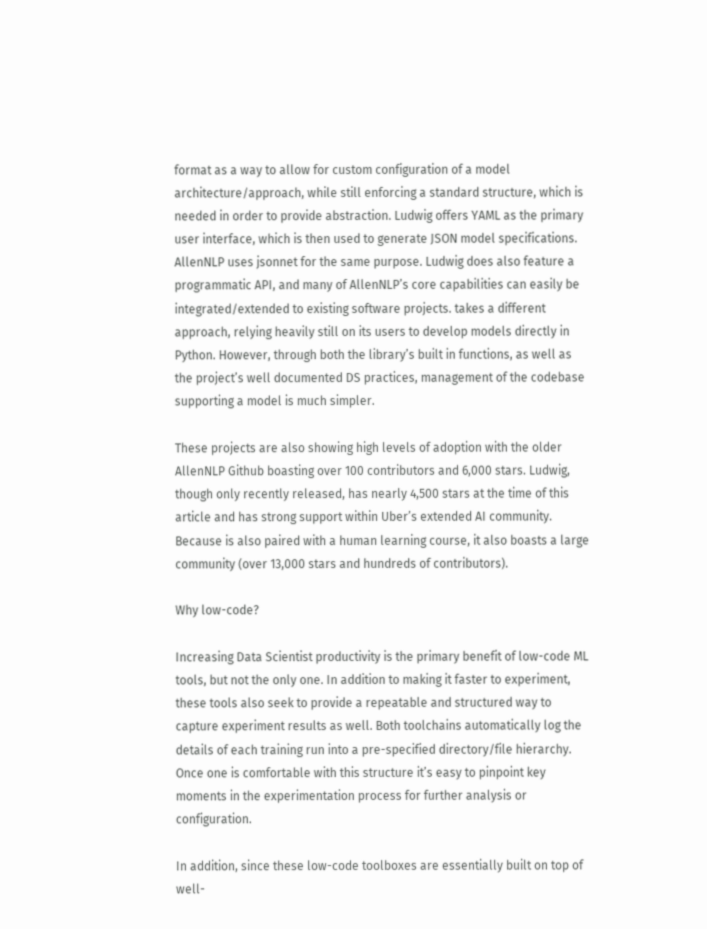format as a way to allow for custom configuration of a model architecture/approach, while still enforcing a standard structure, which is needed in order to provide abstraction. Ludwig offers YAML as the primary user interface, which is then used to generate JSON model specifications. AllenNLP uses jsonnet for the same purpose. Ludwig does also feature a programmatic API, and many of AllenNLP’s core capabilities can easily be integrated/extended to existing software projects. takes a different approach, relying heavily still on its users to develop models directly in Python. However, through both the library’s built in functions, as well as the project’s well documented DS practices, management of the codebase supporting a model is much simpler.

These projects are also showing high levels of adoption with the older AllenNLP Github boasting over 100 contributors and 6,000 stars. Ludwig, though only recently released, has nearly 4,500 stars at the time of this article and has strong support within Uber’s extended AI community. Because is also paired with a human learning course, it also boasts a large community (over 13,000 stars and hundreds of contributors).

Why low-code?

Increasing Data Scientist productivity is the primary benefit of low-code ML tools, but not the only one. In addition to making it faster to experiment, these tools also seek to provide a repeatable and structured way to capture experiment results as well. Both toolchains automatically log the details of each training run into a pre-specified directory/file hierarchy. Once one is comfortable with this structure it’s easy to pinpoint key moments in the experimentation process for further analysis or configuration.

In addition, since these low-code toolboxes are essentially built on top of well-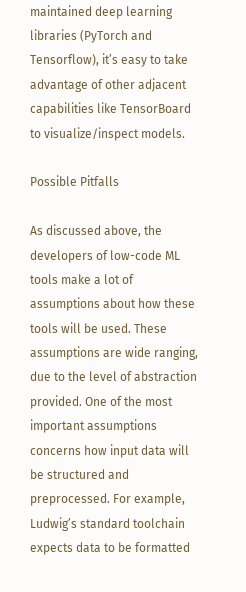maintained deep learning libraries (PyTorch and Tensorflow), it’s easy to take advantage of other adjacent capabilities like TensorBoard to visualize/inspect models.

Possible Pitfalls

As discussed above, the developers of low-code ML tools make a lot of assumptions about how these tools will be used. These assumptions are wide ranging, due to the level of abstraction provided. One of the most important assumptions concerns how input data will be structured and preprocessed. For example, Ludwig’s standard toolchain expects data to be formatted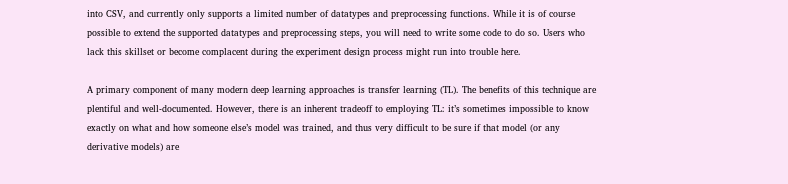into CSV, and currently only supports a limited number of datatypes and preprocessing functions. While it is of course possible to extend the supported datatypes and preprocessing steps, you will need to write some code to do so. Users who lack this skillset or become complacent during the experiment design process might run into trouble here.

A primary component of many modern deep learning approaches is transfer learning (TL). The benefits of this technique are plentiful and well-documented. However, there is an inherent tradeoff to employing TL: it’s sometimes impossible to know exactly on what and how someone else’s model was trained, and thus very difficult to be sure if that model (or any derivative models) are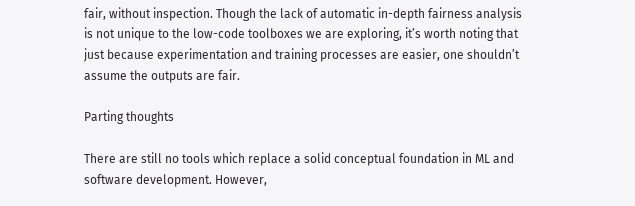fair, without inspection. Though the lack of automatic in-depth fairness analysis is not unique to the low-code toolboxes we are exploring, it’s worth noting that just because experimentation and training processes are easier, one shouldn’t assume the outputs are fair.

Parting thoughts

There are still no tools which replace a solid conceptual foundation in ML and software development. However,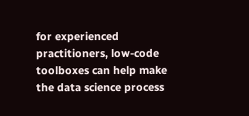for experienced practitioners, low-code toolboxes can help make the data science process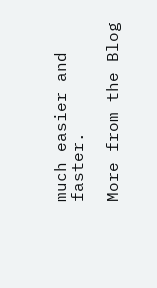much easier and faster.

More from the Blog